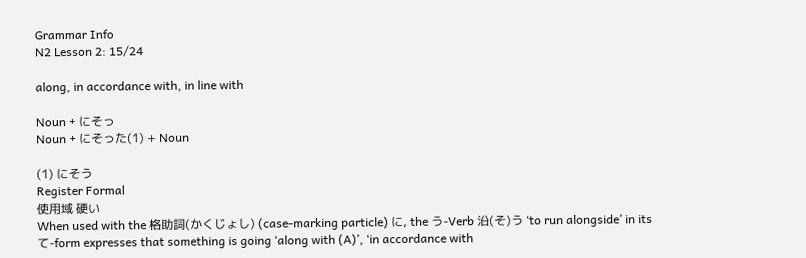Grammar Info
N2 Lesson 2: 15/24

along, in accordance with, in line with

Noun + にそっ
Noun + にそった(1) + Noun

(1) にそう
Register Formal
使用域 硬い
When used with the 格助詞(かくじょし) (case-marking particle) に, the う-Verb 沿(そ)う ‘to run alongside’ in its て-form expresses that something is going ‘along with (A)’, ‘in accordance with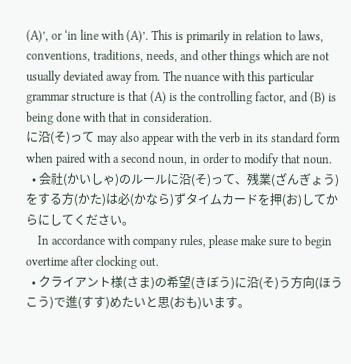(A)’, or ‘in line with (A)’. This is primarily in relation to laws, conventions, traditions, needs, and other things which are not usually deviated away from. The nuance with this particular grammar structure is that (A) is the controlling factor, and (B) is being done with that in consideration.
に沿(そ)って may also appear with the verb in its standard form when paired with a second noun, in order to modify that noun.
  • 会社(かいしゃ)のルールに沿(そ)って、残業(ざんぎょう)をする方(かた)は必(かなら)ずタイムカードを押(お)してからにしてください。
    In accordance with company rules, please make sure to begin overtime after clocking out.
  • クライアント様(さま)の希望(きぼう)に沿(そ)う方向(ほうこう)で進(すす)めたいと思(おも)います。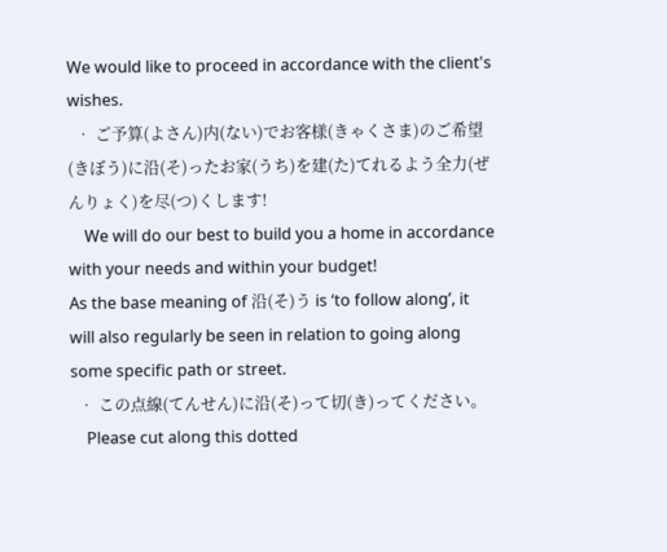We would like to proceed in accordance with the client's wishes.
  • ご予算(よさん)内(ない)でお客様(きゃくさま)のご希望(きぼう)に沿(そ)ったお家(うち)を建(た)てれるよう全力(ぜんりょく)を尽(つ)くします!
    We will do our best to build you a home in accordance with your needs and within your budget!
As the base meaning of 沿(そ)う is ‘to follow along’, it will also regularly be seen in relation to going along some specific path or street.
  • この点線(てんせん)に沿(そ)って切(き)ってください。
    Please cut along this dotted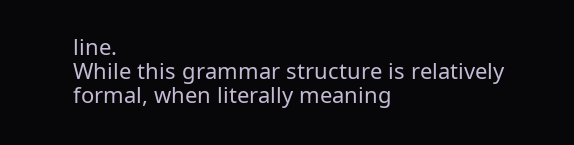line.
While this grammar structure is relatively formal, when literally meaning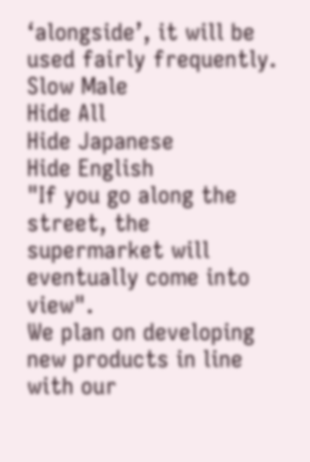‘alongside’, it will be used fairly frequently.
Slow Male
Hide All
Hide Japanese
Hide English
"If you go along the street, the supermarket will eventually come into view".
We plan on developing new products in line with our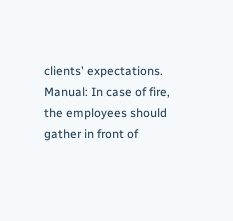clients' expectations.
Manual: In case of fire, the employees should gather in front of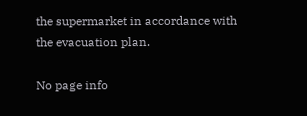the supermarket in accordance with the evacuation plan.

No page info